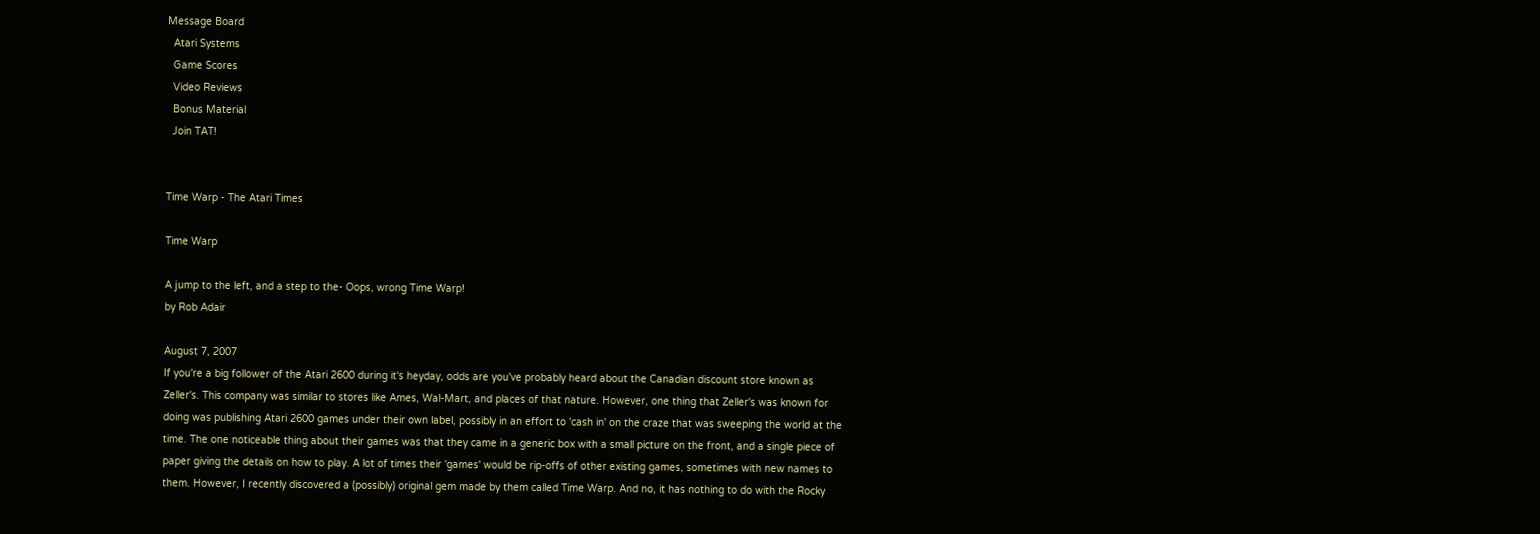Message Board
  Atari Systems
  Game Scores
  Video Reviews
  Bonus Material
  Join TAT!


Time Warp - The Atari Times

Time Warp

A jump to the left, and a step to the- Oops, wrong Time Warp!
by Rob Adair

August 7, 2007
If you're a big follower of the Atari 2600 during it's heyday, odds are you've probably heard about the Canadian discount store known as Zeller's. This company was similar to stores like Ames, Wal-Mart, and places of that nature. However, one thing that Zeller's was known for doing was publishing Atari 2600 games under their own label, possibly in an effort to 'cash in' on the craze that was sweeping the world at the time. The one noticeable thing about their games was that they came in a generic box with a small picture on the front, and a single piece of paper giving the details on how to play. A lot of times their 'games' would be rip-offs of other existing games, sometimes with new names to them. However, I recently discovered a (possibly) original gem made by them called Time Warp. And no, it has nothing to do with the Rocky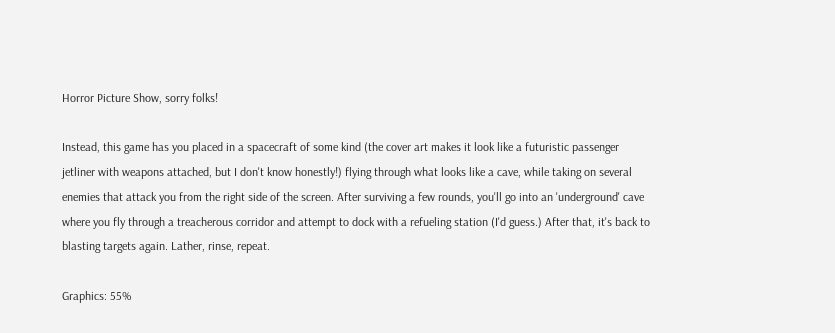Horror Picture Show, sorry folks!

Instead, this game has you placed in a spacecraft of some kind (the cover art makes it look like a futuristic passenger jetliner with weapons attached, but I don't know honestly!) flying through what looks like a cave, while taking on several enemies that attack you from the right side of the screen. After surviving a few rounds, you'll go into an 'underground' cave where you fly through a treacherous corridor and attempt to dock with a refueling station (I'd guess.) After that, it's back to blasting targets again. Lather, rinse, repeat.

Graphics: 55%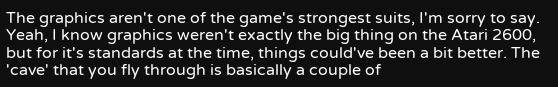The graphics aren't one of the game's strongest suits, I'm sorry to say. Yeah, I know graphics weren't exactly the big thing on the Atari 2600, but for it's standards at the time, things could've been a bit better. The 'cave' that you fly through is basically a couple of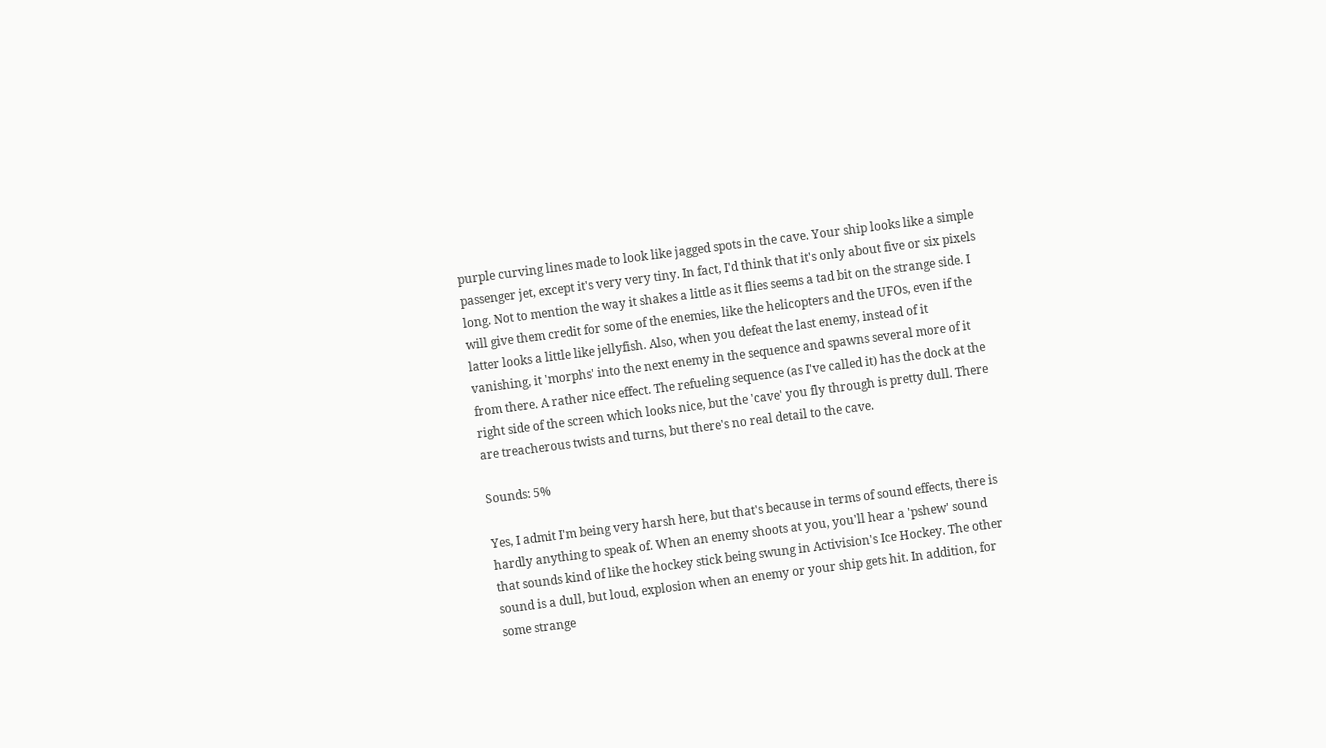purple curving lines made to look like jagged spots in the cave. Your ship looks like a simple passenger jet, except it's very very tiny. In fact, I'd think that it's only about five or six pixels long. Not to mention the way it shakes a little as it flies seems a tad bit on the strange side. I will give them credit for some of the enemies, like the helicopters and the UFOs, even if the latter looks a little like jellyfish. Also, when you defeat the last enemy, instead of it vanishing, it 'morphs' into the next enemy in the sequence and spawns several more of it from there. A rather nice effect. The refueling sequence (as I've called it) has the dock at the right side of the screen which looks nice, but the 'cave' you fly through is pretty dull. There are treacherous twists and turns, but there's no real detail to the cave.

Sounds: 5%

Yes, I admit I'm being very harsh here, but that's because in terms of sound effects, there is hardly anything to speak of. When an enemy shoots at you, you'll hear a 'pshew' sound that sounds kind of like the hockey stick being swung in Activision's Ice Hockey. The other sound is a dull, but loud, explosion when an enemy or your ship gets hit. In addition, for some strange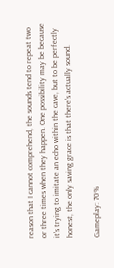reason that I cannot comprehend, the sounds tend to repeat two or three times when they happen. One possibility may be because it's trying to imitate an echo within the cave, but to be perfectly honest, the only saving grace is that there's actually sound.

Gameplay: 70%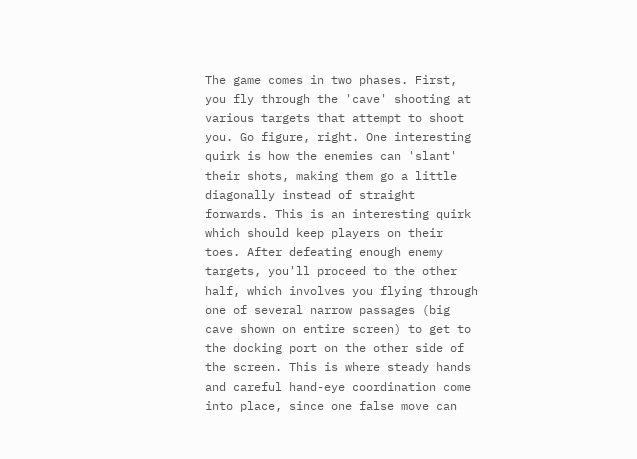The game comes in two phases. First, you fly through the 'cave' shooting at various targets that attempt to shoot you. Go figure, right. One interesting quirk is how the enemies can 'slant' their shots, making them go a little diagonally instead of straight forwards. This is an interesting quirk which should keep players on their toes. After defeating enough enemy targets, you'll proceed to the other half, which involves you flying through one of several narrow passages (big cave shown on entire screen) to get to the docking port on the other side of the screen. This is where steady hands and careful hand-eye coordination come into place, since one false move can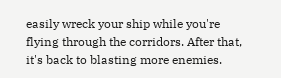easily wreck your ship while you're flying through the corridors. After that, it's back to blasting more enemies.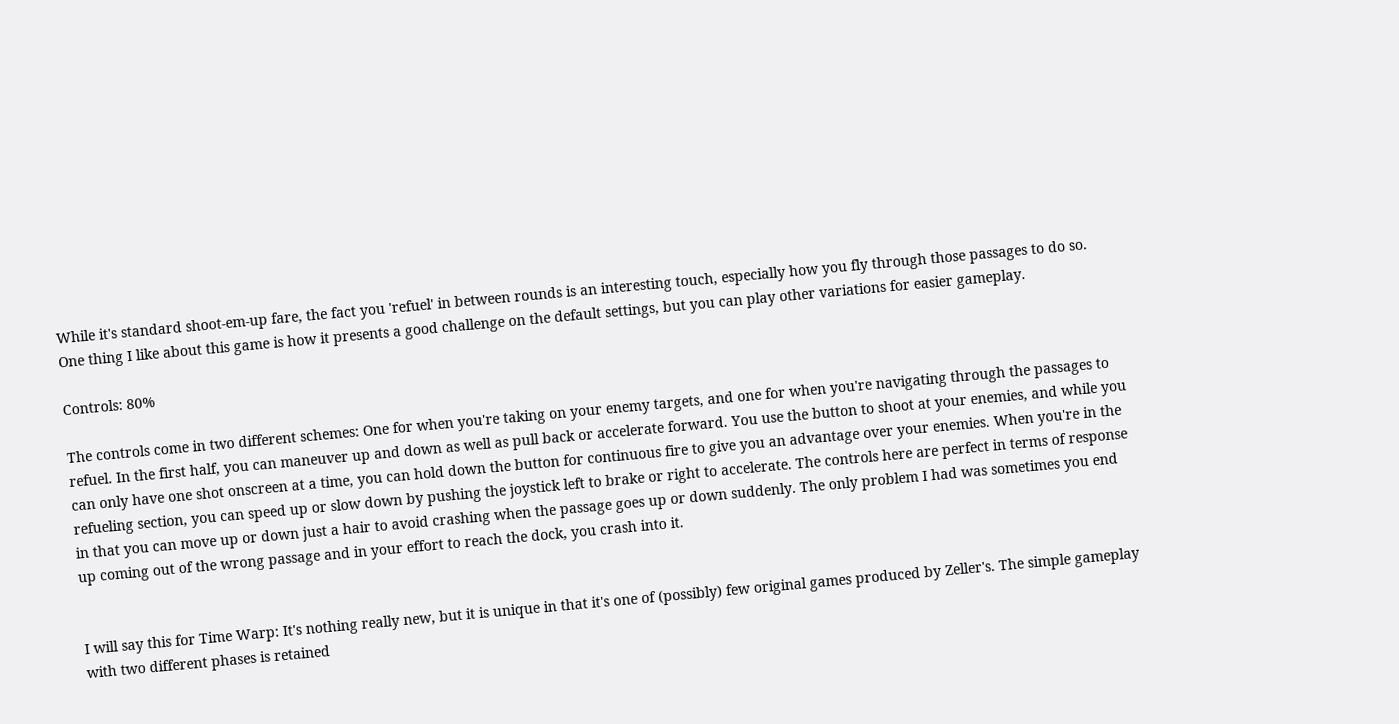While it's standard shoot-em-up fare, the fact you 'refuel' in between rounds is an interesting touch, especially how you fly through those passages to do so. One thing I like about this game is how it presents a good challenge on the default settings, but you can play other variations for easier gameplay.

Controls: 80%

The controls come in two different schemes: One for when you're taking on your enemy targets, and one for when you're navigating through the passages to refuel. In the first half, you can maneuver up and down as well as pull back or accelerate forward. You use the button to shoot at your enemies, and while you can only have one shot onscreen at a time, you can hold down the button for continuous fire to give you an advantage over your enemies. When you're in the refueling section, you can speed up or slow down by pushing the joystick left to brake or right to accelerate. The controls here are perfect in terms of response in that you can move up or down just a hair to avoid crashing when the passage goes up or down suddenly. The only problem I had was sometimes you end up coming out of the wrong passage and in your effort to reach the dock, you crash into it.


I will say this for Time Warp: It's nothing really new, but it is unique in that it's one of (possibly) few original games produced by Zeller's. The simple gameplay with two different phases is retained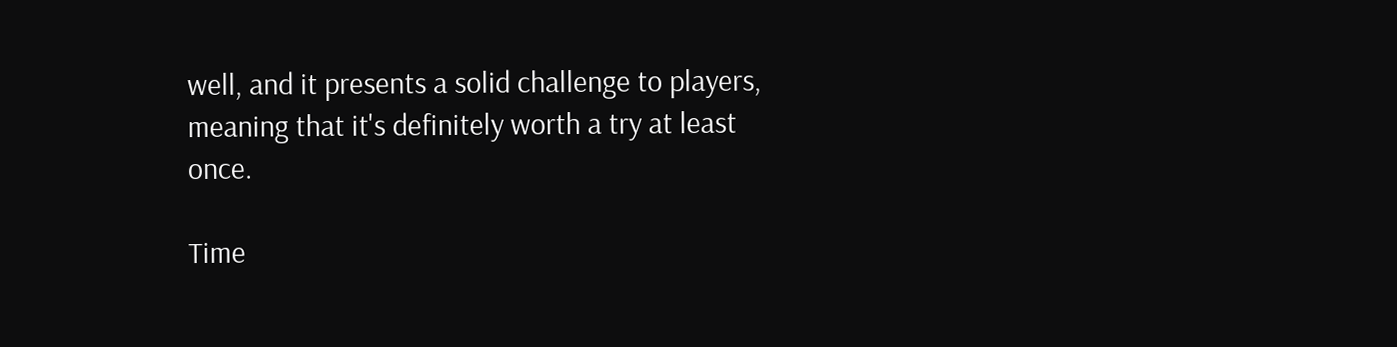well, and it presents a solid challenge to players, meaning that it's definitely worth a try at least once.

Time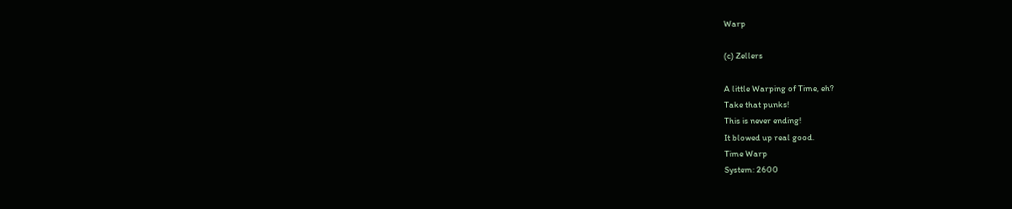Warp

(c) Zellers

A little Warping of Time, eh?
Take that punks!
This is never ending!
It blowed up real good.
Time Warp
System: 2600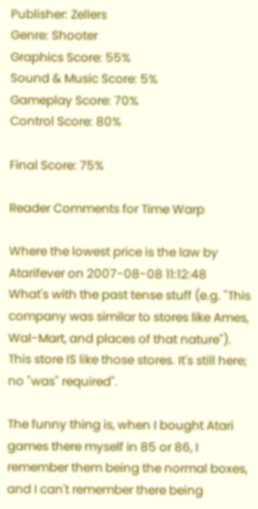Publisher: Zellers
Genre: Shooter
Graphics Score: 55%
Sound & Music Score: 5%
Gameplay Score: 70%
Control Score: 80%

Final Score: 75%

Reader Comments for Time Warp

Where the lowest price is the law by Atarifever on 2007-08-08 11:12:48
What's with the past tense stuff (e.g. "This company was similar to stores like Ames, Wal-Mart, and places of that nature"). This store IS like those stores. It's still here; no "was" required".

The funny thing is, when I bought Atari games there myself in 85 or 86, I remember them being the normal boxes, and I can't remember there being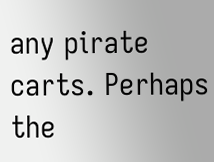any pirate carts. Perhaps the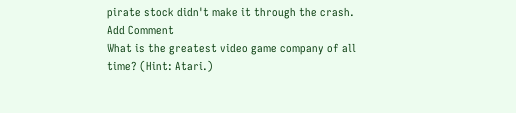pirate stock didn't make it through the crash.
Add Comment
What is the greatest video game company of all time? (Hint: Atari.)